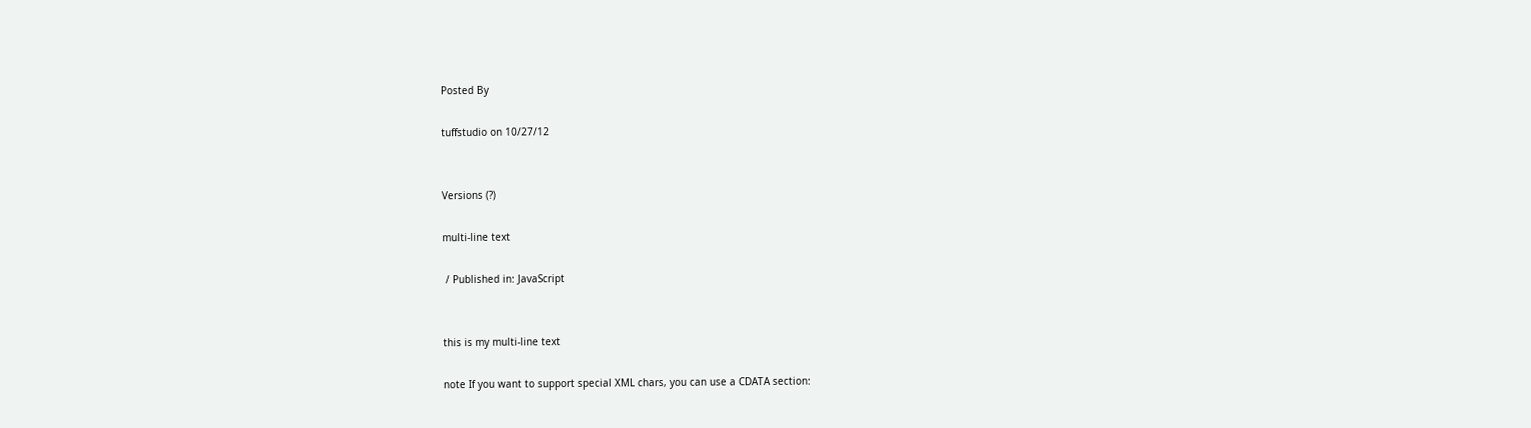Posted By

tuffstudio on 10/27/12


Versions (?)

multi-line text

 / Published in: JavaScript


this is my multi-line text

note If you want to support special XML chars, you can use a CDATA section: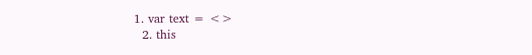1. var text = <>
  2. this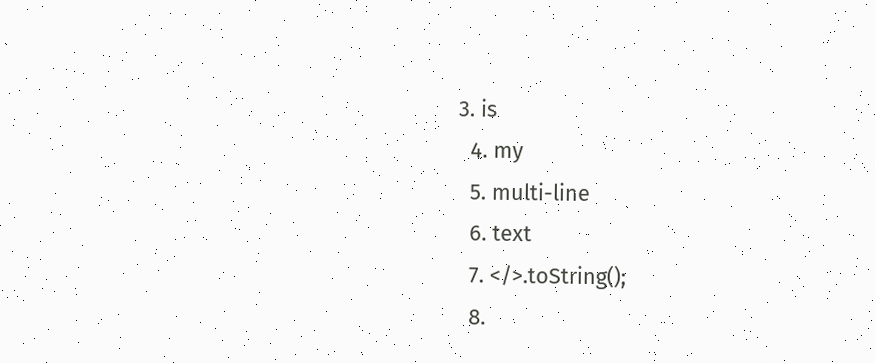3. is
  4. my
  5. multi-line
  6. text
  7. </>.toString();
  8.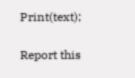Print(text);

Report this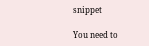snippet

You need to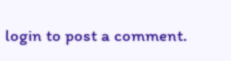login to post a comment.